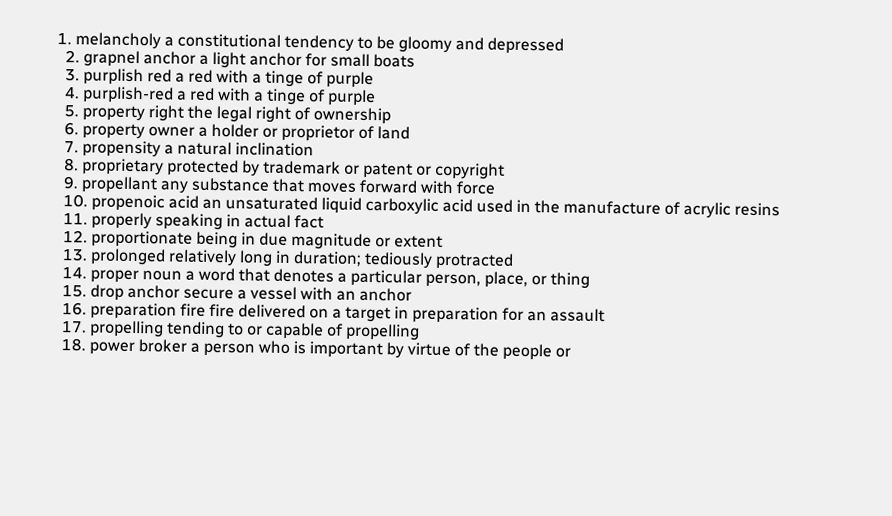1. melancholy a constitutional tendency to be gloomy and depressed
  2. grapnel anchor a light anchor for small boats
  3. purplish red a red with a tinge of purple
  4. purplish-red a red with a tinge of purple
  5. property right the legal right of ownership
  6. property owner a holder or proprietor of land
  7. propensity a natural inclination
  8. proprietary protected by trademark or patent or copyright
  9. propellant any substance that moves forward with force
  10. propenoic acid an unsaturated liquid carboxylic acid used in the manufacture of acrylic resins
  11. properly speaking in actual fact
  12. proportionate being in due magnitude or extent
  13. prolonged relatively long in duration; tediously protracted
  14. proper noun a word that denotes a particular person, place, or thing
  15. drop anchor secure a vessel with an anchor
  16. preparation fire fire delivered on a target in preparation for an assault
  17. propelling tending to or capable of propelling
  18. power broker a person who is important by virtue of the people or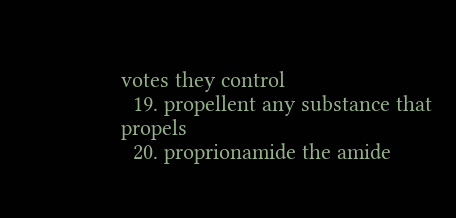votes they control
  19. propellent any substance that propels
  20. proprionamide the amide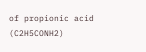of propionic acid (C2H5CONH2)